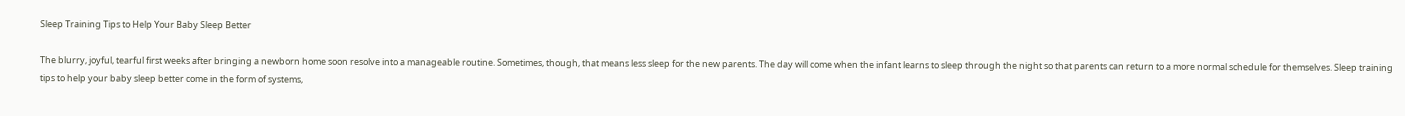Sleep Training Tips to Help Your Baby Sleep Better

The blurry, joyful, tearful first weeks after bringing a newborn home soon resolve into a manageable routine. Sometimes, though, that means less sleep for the new parents. The day will come when the infant learns to sleep through the night so that parents can return to a more normal schedule for themselves. Sleep training tips to help your baby sleep better come in the form of systems,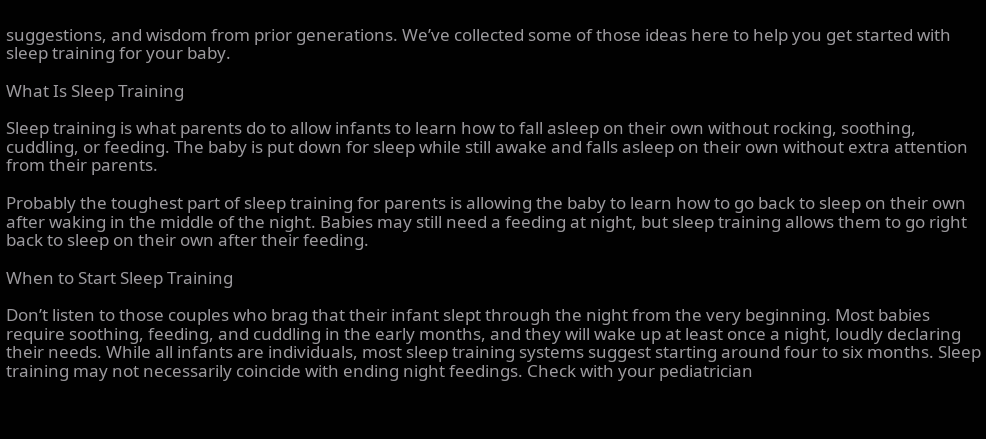suggestions, and wisdom from prior generations. We’ve collected some of those ideas here to help you get started with sleep training for your baby.

What Is Sleep Training

Sleep training is what parents do to allow infants to learn how to fall asleep on their own without rocking, soothing, cuddling, or feeding. The baby is put down for sleep while still awake and falls asleep on their own without extra attention from their parents.

Probably the toughest part of sleep training for parents is allowing the baby to learn how to go back to sleep on their own after waking in the middle of the night. Babies may still need a feeding at night, but sleep training allows them to go right back to sleep on their own after their feeding.

When to Start Sleep Training

Don’t listen to those couples who brag that their infant slept through the night from the very beginning. Most babies require soothing, feeding, and cuddling in the early months, and they will wake up at least once a night, loudly declaring their needs. While all infants are individuals, most sleep training systems suggest starting around four to six months. Sleep training may not necessarily coincide with ending night feedings. Check with your pediatrician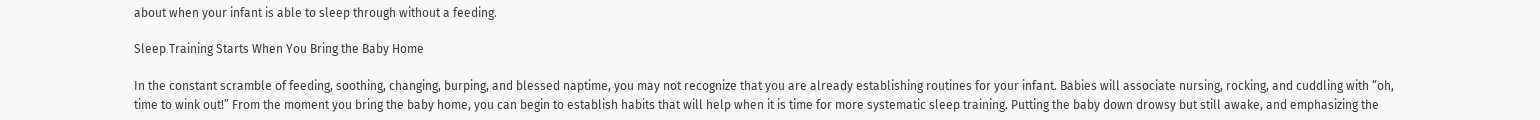about when your infant is able to sleep through without a feeding.

Sleep Training Starts When You Bring the Baby Home

In the constant scramble of feeding, soothing, changing, burping, and blessed naptime, you may not recognize that you are already establishing routines for your infant. Babies will associate nursing, rocking, and cuddling with “oh, time to wink out!” From the moment you bring the baby home, you can begin to establish habits that will help when it is time for more systematic sleep training. Putting the baby down drowsy but still awake, and emphasizing the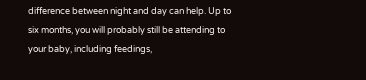difference between night and day can help. Up to six months, you will probably still be attending to your baby, including feedings,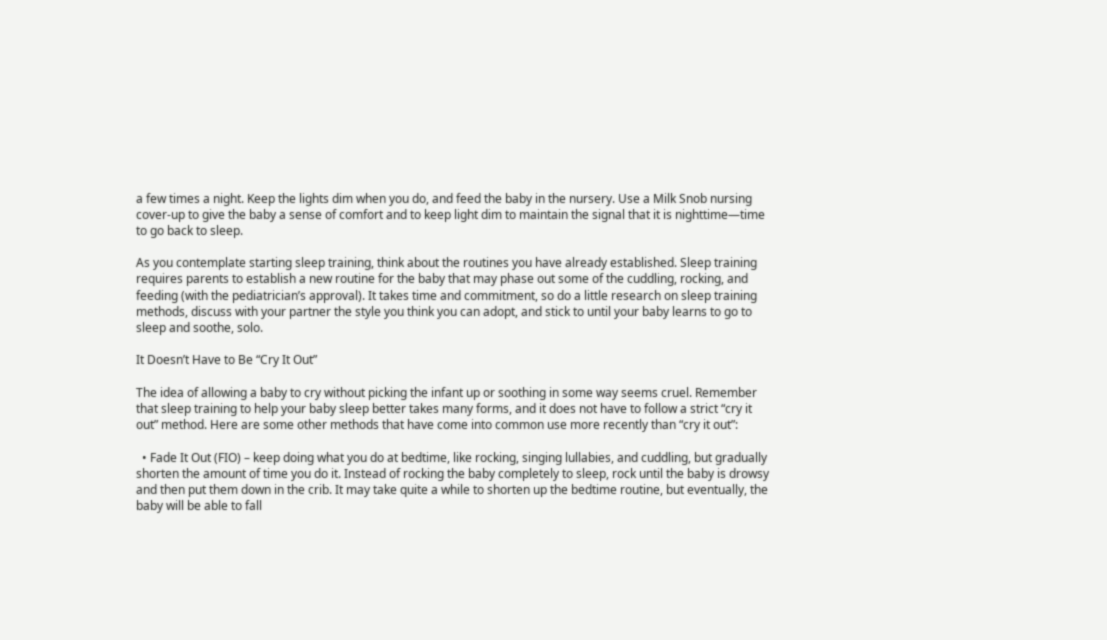a few times a night. Keep the lights dim when you do, and feed the baby in the nursery. Use a Milk Snob nursing cover-up to give the baby a sense of comfort and to keep light dim to maintain the signal that it is nighttime—time to go back to sleep.

As you contemplate starting sleep training, think about the routines you have already established. Sleep training requires parents to establish a new routine for the baby that may phase out some of the cuddling, rocking, and feeding (with the pediatrician’s approval). It takes time and commitment, so do a little research on sleep training methods, discuss with your partner the style you think you can adopt, and stick to until your baby learns to go to sleep and soothe, solo.

It Doesn’t Have to Be “Cry It Out”

The idea of allowing a baby to cry without picking the infant up or soothing in some way seems cruel. Remember that sleep training to help your baby sleep better takes many forms, and it does not have to follow a strict “cry it out” method. Here are some other methods that have come into common use more recently than “cry it out”:

  • Fade It Out (FIO) – keep doing what you do at bedtime, like rocking, singing lullabies, and cuddling, but gradually shorten the amount of time you do it. Instead of rocking the baby completely to sleep, rock until the baby is drowsy and then put them down in the crib. It may take quite a while to shorten up the bedtime routine, but eventually, the baby will be able to fall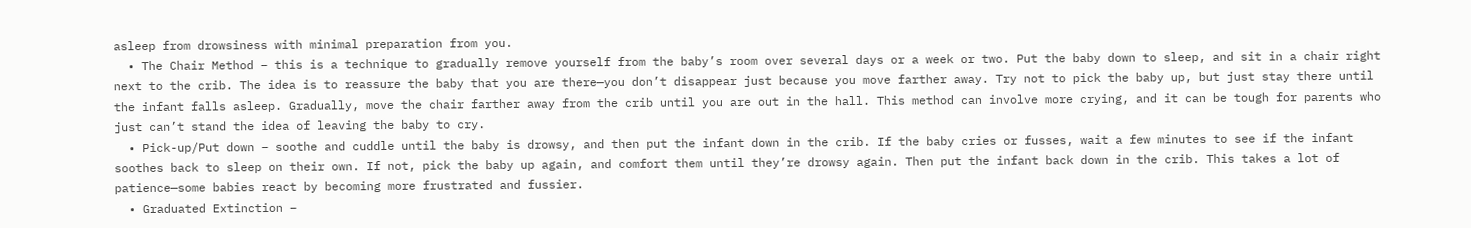asleep from drowsiness with minimal preparation from you.
  • The Chair Method – this is a technique to gradually remove yourself from the baby’s room over several days or a week or two. Put the baby down to sleep, and sit in a chair right next to the crib. The idea is to reassure the baby that you are there—you don’t disappear just because you move farther away. Try not to pick the baby up, but just stay there until the infant falls asleep. Gradually, move the chair farther away from the crib until you are out in the hall. This method can involve more crying, and it can be tough for parents who just can’t stand the idea of leaving the baby to cry.
  • Pick-up/Put down – soothe and cuddle until the baby is drowsy, and then put the infant down in the crib. If the baby cries or fusses, wait a few minutes to see if the infant soothes back to sleep on their own. If not, pick the baby up again, and comfort them until they’re drowsy again. Then put the infant back down in the crib. This takes a lot of patience—some babies react by becoming more frustrated and fussier.
  • Graduated Extinction –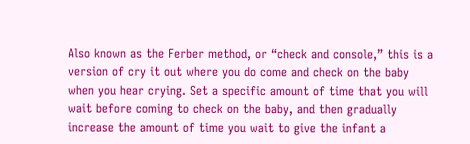Also known as the Ferber method, or “check and console,” this is a version of cry it out where you do come and check on the baby when you hear crying. Set a specific amount of time that you will wait before coming to check on the baby, and then gradually increase the amount of time you wait to give the infant a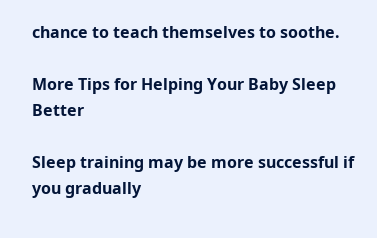chance to teach themselves to soothe.

More Tips for Helping Your Baby Sleep Better

Sleep training may be more successful if you gradually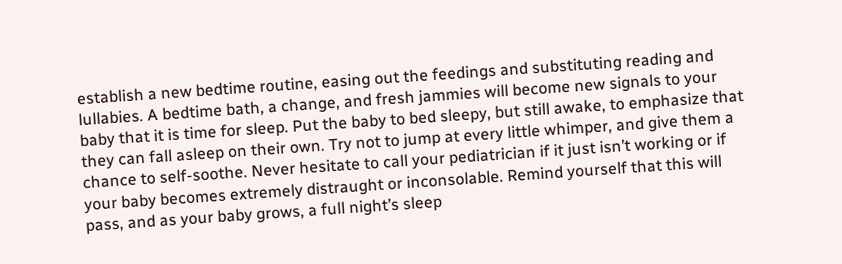establish a new bedtime routine, easing out the feedings and substituting reading and lullabies. A bedtime bath, a change, and fresh jammies will become new signals to your baby that it is time for sleep. Put the baby to bed sleepy, but still awake, to emphasize that they can fall asleep on their own. Try not to jump at every little whimper, and give them a chance to self-soothe. Never hesitate to call your pediatrician if it just isn’t working or if your baby becomes extremely distraught or inconsolable. Remind yourself that this will pass, and as your baby grows, a full night’s sleep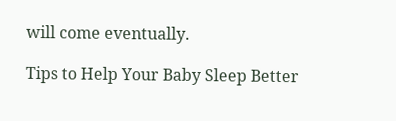will come eventually.

Tips to Help Your Baby Sleep Better